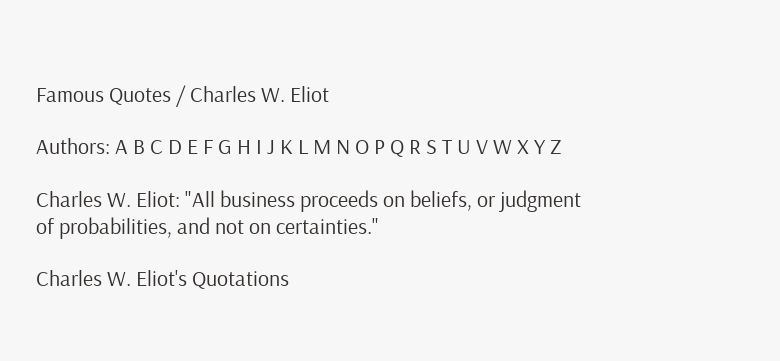Famous Quotes / Charles W. Eliot

Authors: A B C D E F G H I J K L M N O P Q R S T U V W X Y Z

Charles W. Eliot: "All business proceeds on beliefs, or judgment of probabilities, and not on certainties."

Charles W. Eliot's Quotations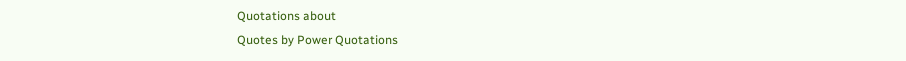Quotations about
Quotes by Power Quotations